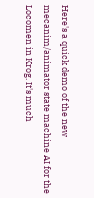Here's a quick demo of the new mecanim/animator state machine AI for the Locomen in Krog. It's much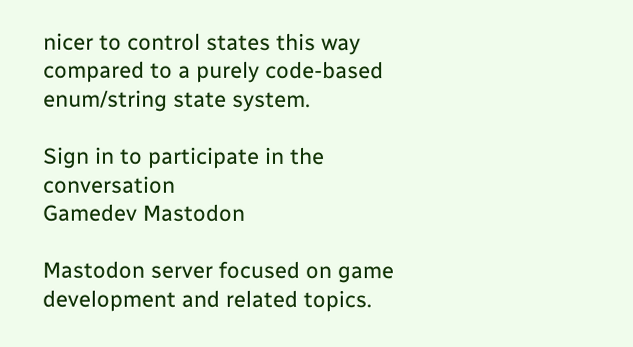nicer to control states this way compared to a purely code-based enum/string state system.

Sign in to participate in the conversation
Gamedev Mastodon

Mastodon server focused on game development and related topics.